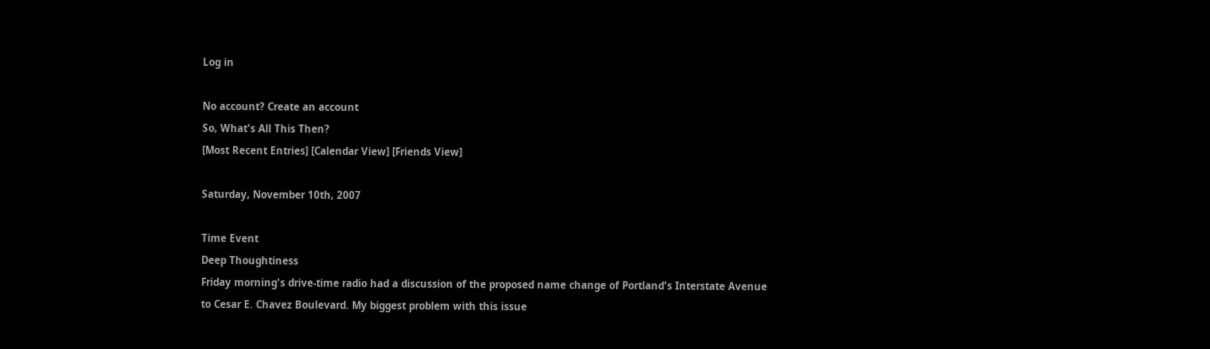Log in

No account? Create an account
So, What's All This Then?
[Most Recent Entries] [Calendar View] [Friends View]

Saturday, November 10th, 2007

Time Event
Deep Thoughtiness
Friday morning's drive-time radio had a discussion of the proposed name change of Portland's Interstate Avenue to Cesar E. Chavez Boulevard. My biggest problem with this issue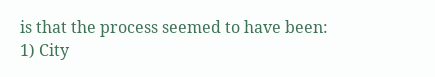is that the process seemed to have been:
1) City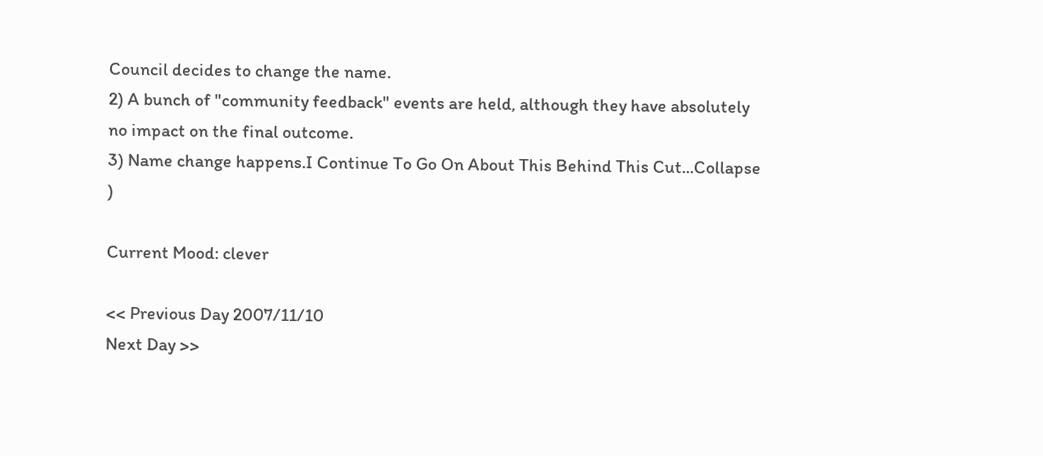Council decides to change the name.
2) A bunch of "community feedback" events are held, although they have absolutely no impact on the final outcome.
3) Name change happens.I Continue To Go On About This Behind This Cut...Collapse )

Current Mood: clever

<< Previous Day 2007/11/10
Next Day >>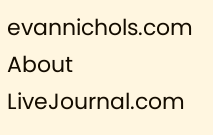evannichols.com   About LiveJournal.com